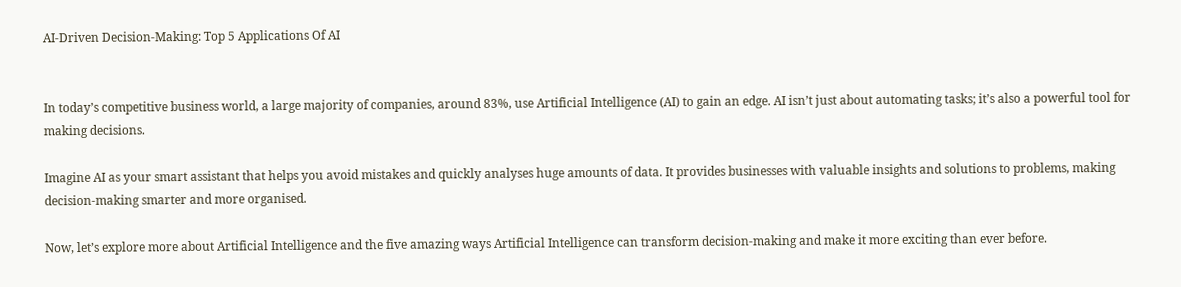AI-Driven Decision-Making: Top 5 Applications Of AI


In today’s competitive business world, a large majority of companies, around 83%, use Artificial Intelligence (AI) to gain an edge. AI isn’t just about automating tasks; it’s also a powerful tool for making decisions.

Imagine AI as your smart assistant that helps you avoid mistakes and quickly analyses huge amounts of data. It provides businesses with valuable insights and solutions to problems, making decision-making smarter and more organised.

Now, let’s explore more about Artificial Intelligence and the five amazing ways Artificial Intelligence can transform decision-making and make it more exciting than ever before.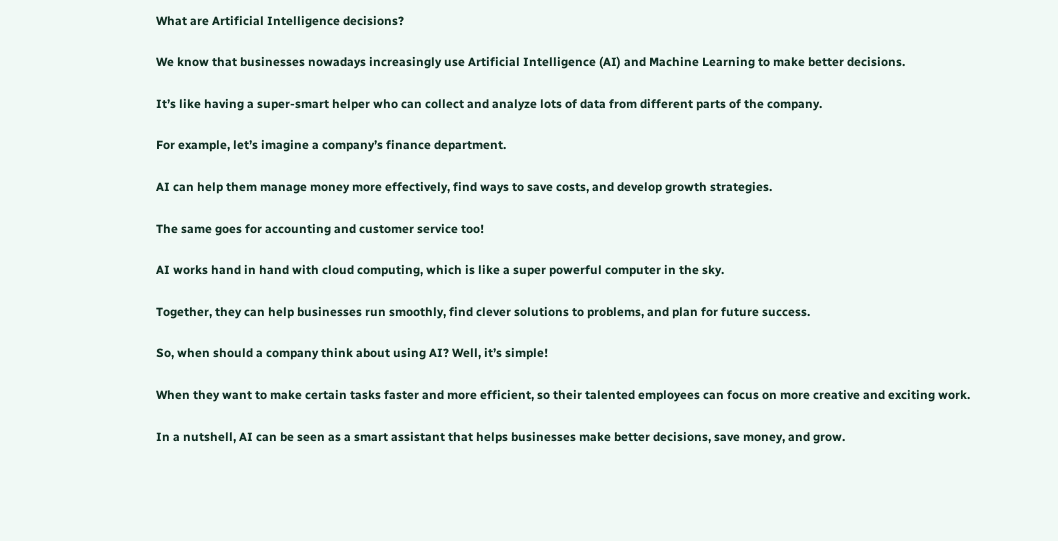What are Artificial Intelligence decisions?

We know that businesses nowadays increasingly use Artificial Intelligence (AI) and Machine Learning to make better decisions.

It’s like having a super-smart helper who can collect and analyze lots of data from different parts of the company.

For example, let’s imagine a company’s finance department.

AI can help them manage money more effectively, find ways to save costs, and develop growth strategies.

The same goes for accounting and customer service too!

AI works hand in hand with cloud computing, which is like a super powerful computer in the sky.

Together, they can help businesses run smoothly, find clever solutions to problems, and plan for future success.

So, when should a company think about using AI? Well, it’s simple!

When they want to make certain tasks faster and more efficient, so their talented employees can focus on more creative and exciting work.

In a nutshell, AI can be seen as a smart assistant that helps businesses make better decisions, save money, and grow.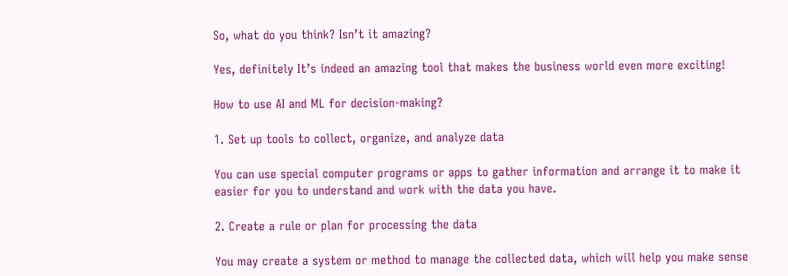So, what do you think? Isn’t it amazing?

Yes, definitely It’s indeed an amazing tool that makes the business world even more exciting!

How to use AI and ML for decision-making?

1. Set up tools to collect, organize, and analyze data

You can use special computer programs or apps to gather information and arrange it to make it easier for you to understand and work with the data you have.

2. Create a rule or plan for processing the data

You may create a system or method to manage the collected data, which will help you make sense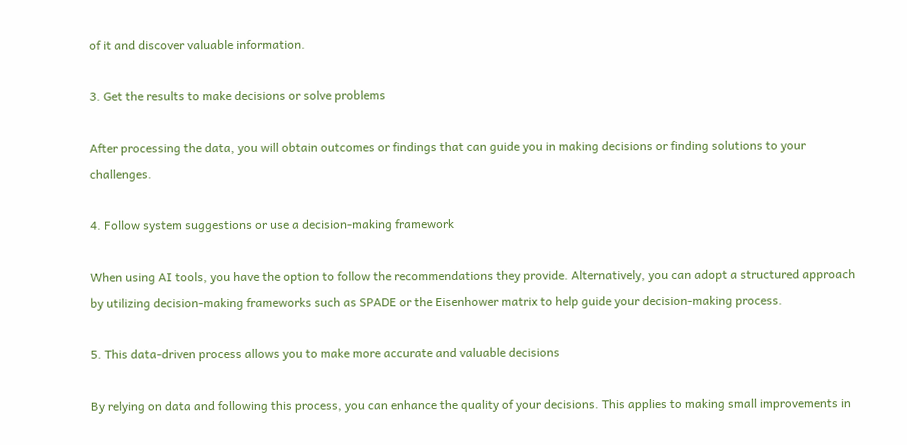of it and discover valuable information.

3. Get the results to make decisions or solve problems

After processing the data, you will obtain outcomes or findings that can guide you in making decisions or finding solutions to your challenges.

4. Follow system suggestions or use a decision-making framework

When using AI tools, you have the option to follow the recommendations they provide. Alternatively, you can adopt a structured approach by utilizing decision-making frameworks such as SPADE or the Eisenhower matrix to help guide your decision-making process.

5. This data-driven process allows you to make more accurate and valuable decisions

By relying on data and following this process, you can enhance the quality of your decisions. This applies to making small improvements in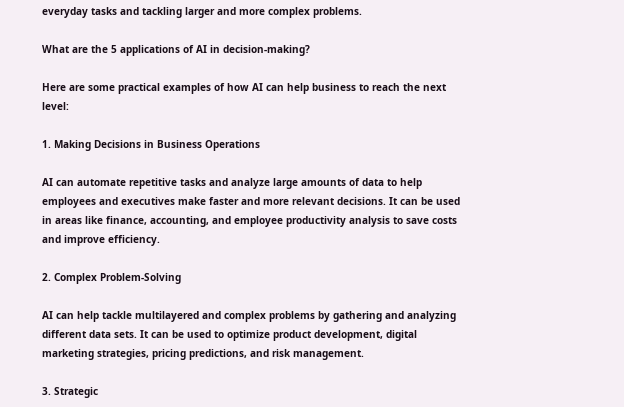everyday tasks and tackling larger and more complex problems.

What are the 5 applications of AI in decision-making?

Here are some practical examples of how AI can help business to reach the next level:

1. Making Decisions in Business Operations

AI can automate repetitive tasks and analyze large amounts of data to help employees and executives make faster and more relevant decisions. It can be used in areas like finance, accounting, and employee productivity analysis to save costs and improve efficiency.

2. Complex Problem-Solving

AI can help tackle multilayered and complex problems by gathering and analyzing different data sets. It can be used to optimize product development, digital marketing strategies, pricing predictions, and risk management.

3. Strategic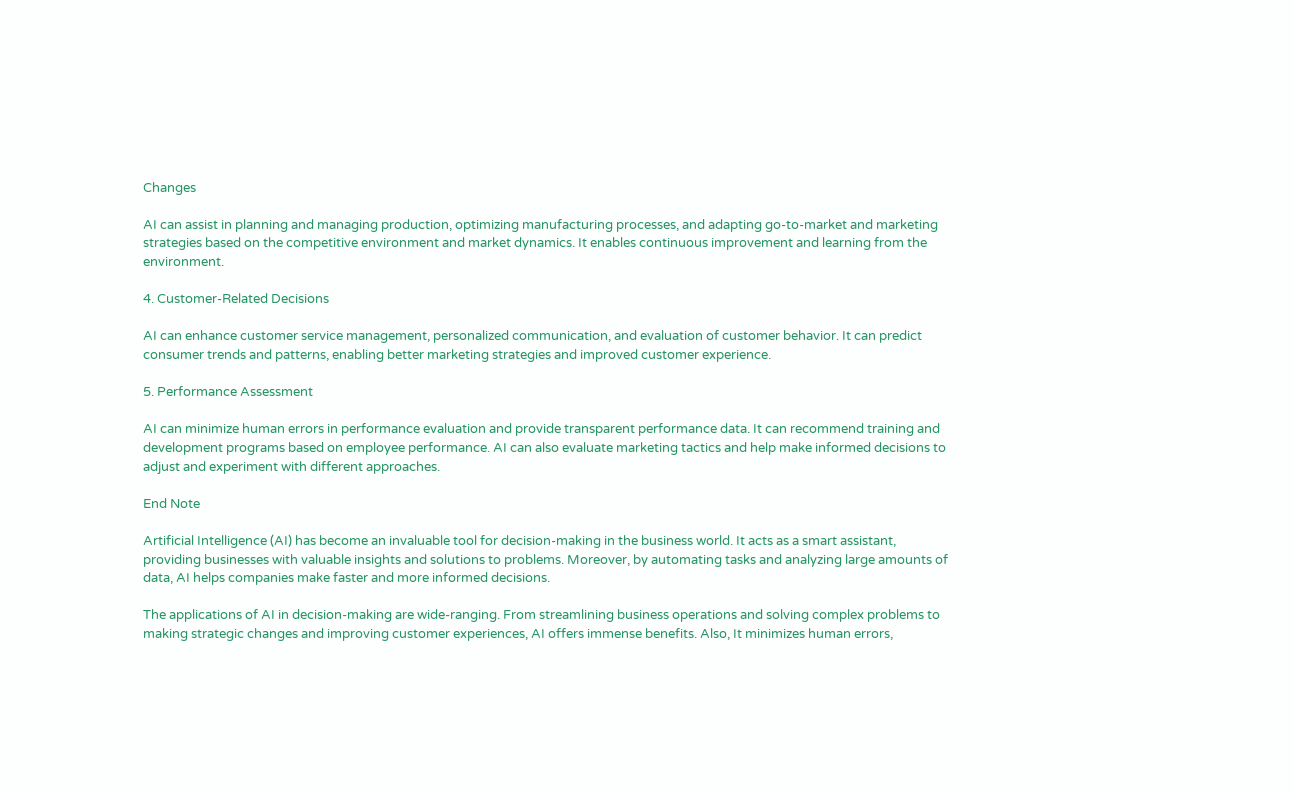Changes

AI can assist in planning and managing production, optimizing manufacturing processes, and adapting go-to-market and marketing strategies based on the competitive environment and market dynamics. It enables continuous improvement and learning from the environment.

4. Customer-Related Decisions

AI can enhance customer service management, personalized communication, and evaluation of customer behavior. It can predict consumer trends and patterns, enabling better marketing strategies and improved customer experience.

5. Performance Assessment

AI can minimize human errors in performance evaluation and provide transparent performance data. It can recommend training and development programs based on employee performance. AI can also evaluate marketing tactics and help make informed decisions to adjust and experiment with different approaches.

End Note

Artificial Intelligence (AI) has become an invaluable tool for decision-making in the business world. It acts as a smart assistant, providing businesses with valuable insights and solutions to problems. Moreover, by automating tasks and analyzing large amounts of data, AI helps companies make faster and more informed decisions.

The applications of AI in decision-making are wide-ranging. From streamlining business operations and solving complex problems to making strategic changes and improving customer experiences, AI offers immense benefits. Also, It minimizes human errors,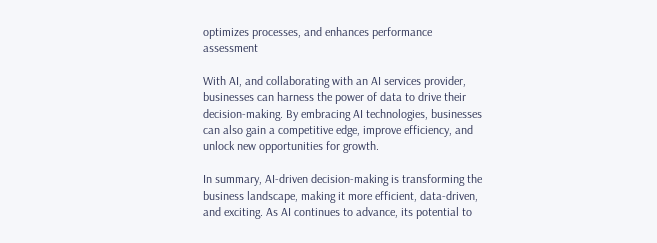optimizes processes, and enhances performance assessment

With AI, and collaborating with an AI services provider, businesses can harness the power of data to drive their decision-making. By embracing AI technologies, businesses can also gain a competitive edge, improve efficiency, and unlock new opportunities for growth.

In summary, AI-driven decision-making is transforming the business landscape, making it more efficient, data-driven, and exciting. As AI continues to advance, its potential to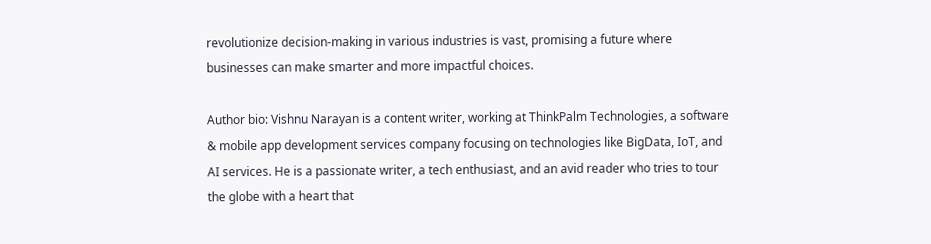revolutionize decision-making in various industries is vast, promising a future where businesses can make smarter and more impactful choices.

Author bio: Vishnu Narayan is a content writer, working at ThinkPalm Technologies, a software & mobile app development services company focusing on technologies like BigData, IoT, and AI services. He is a passionate writer, a tech enthusiast, and an avid reader who tries to tour the globe with a heart that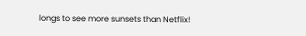longs to see more sunsets than Netflix!